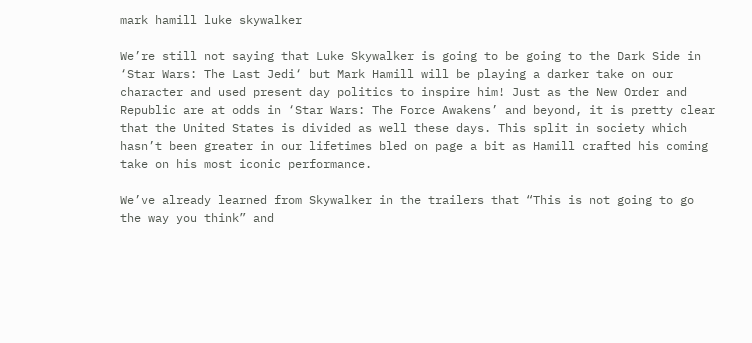mark hamill luke skywalker

We’re still not saying that Luke Skywalker is going to be going to the Dark Side in ‘Star Wars: The Last Jedi‘ but Mark Hamill will be playing a darker take on our character and used present day politics to inspire him! Just as the New Order and Republic are at odds in ‘Star Wars: The Force Awakens’ and beyond, it is pretty clear that the United States is divided as well these days. This split in society which hasn’t been greater in our lifetimes bled on page a bit as Hamill crafted his coming take on his most iconic performance.

We’ve already learned from Skywalker in the trailers that “This is not going to go the way you think” and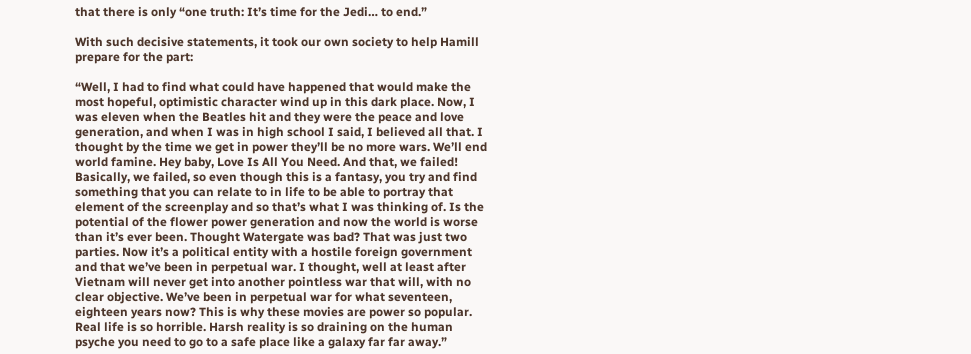that there is only “one truth: It’s time for the Jedi… to end.”

With such decisive statements, it took our own society to help Hamill prepare for the part:

“Well, I had to find what could have happened that would make the most hopeful, optimistic character wind up in this dark place. Now, I was eleven when the Beatles hit and they were the peace and love generation, and when I was in high school I said, I believed all that. I thought by the time we get in power they’ll be no more wars. We’ll end world famine. Hey baby, Love Is All You Need. And that, we failed! Basically, we failed, so even though this is a fantasy, you try and find something that you can relate to in life to be able to portray that element of the screenplay and so that’s what I was thinking of. Is the potential of the flower power generation and now the world is worse than it’s ever been. Thought Watergate was bad? That was just two parties. Now it’s a political entity with a hostile foreign government and that we’ve been in perpetual war. I thought, well at least after Vietnam will never get into another pointless war that will, with no clear objective. We’ve been in perpetual war for what seventeen, eighteen years now? This is why these movies are power so popular. Real life is so horrible. Harsh reality is so draining on the human psyche you need to go to a safe place like a galaxy far far away.”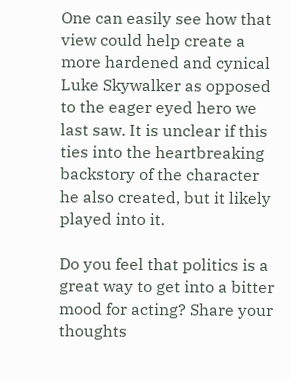One can easily see how that view could help create a more hardened and cynical Luke Skywalker as opposed to the eager eyed hero we last saw. It is unclear if this ties into the heartbreaking backstory of the character he also created, but it likely played into it.

Do you feel that politics is a great way to get into a bitter mood for acting? Share your thoughts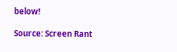below!

Source: Screen Rant